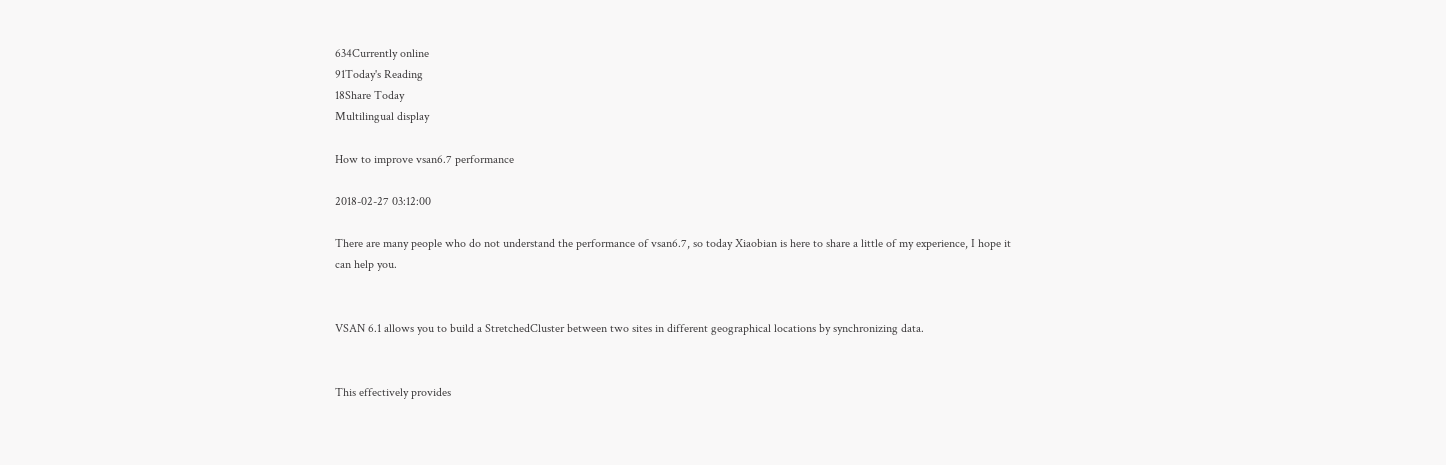634Currently online
91Today's Reading
18Share Today
Multilingual display

How to improve vsan6.7 performance

2018-02-27 03:12:00

There are many people who do not understand the performance of vsan6.7, so today Xiaobian is here to share a little of my experience, I hope it can help you.


VSAN 6.1 allows you to build a StretchedCluster between two sites in different geographical locations by synchronizing data.


This effectively provides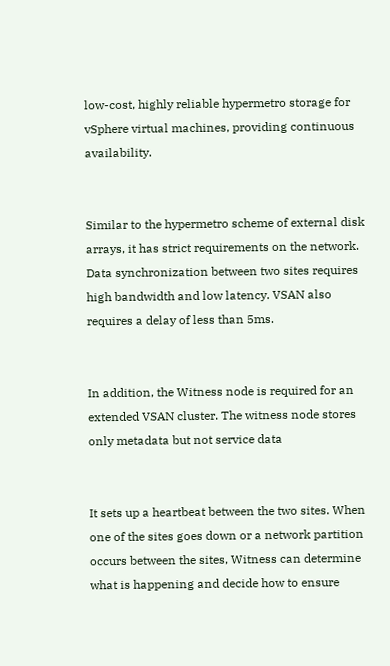low-cost, highly reliable hypermetro storage for vSphere virtual machines, providing continuous availability.


Similar to the hypermetro scheme of external disk arrays, it has strict requirements on the network. Data synchronization between two sites requires high bandwidth and low latency. VSAN also requires a delay of less than 5ms.


In addition, the Witness node is required for an extended VSAN cluster. The witness node stores only metadata but not service data


It sets up a heartbeat between the two sites. When one of the sites goes down or a network partition occurs between the sites, Witness can determine what is happening and decide how to ensure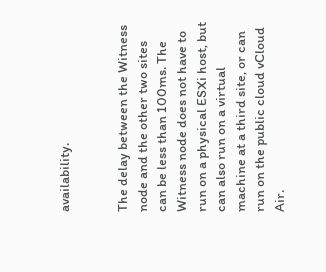availability.


The delay between the Witness node and the other two sites can be less than 100ms. The Witness node does not have to run on a physical ESXi host, but can also run on a virtual machine at a third site, or can run on the public cloud vCloud Air.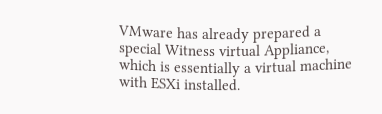VMware has already prepared a special Witness virtual Appliance, which is essentially a virtual machine with ESXi installed.